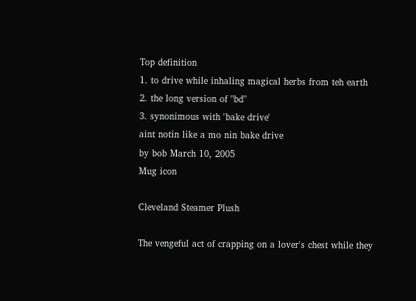Top definition
1. to drive while inhaling magical herbs from teh earth
2. the long version of "bd"
3. synonimous with 'bake drive'
aint notin like a mo nin bake drive
by bob March 10, 2005
Mug icon

Cleveland Steamer Plush

The vengeful act of crapping on a lover's chest while they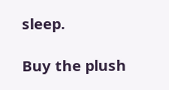sleep.

Buy the plush